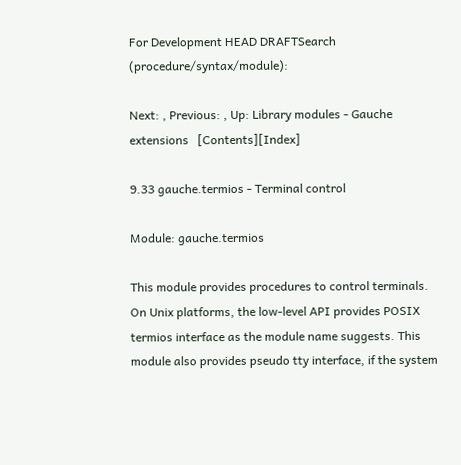For Development HEAD DRAFTSearch (procedure/syntax/module):

Next: , Previous: , Up: Library modules - Gauche extensions   [Contents][Index]

9.33 gauche.termios - Terminal control

Module: gauche.termios

This module provides procedures to control terminals. On Unix platforms, the low-level API provides POSIX termios interface as the module name suggests. This module also provides pseudo tty interface, if the system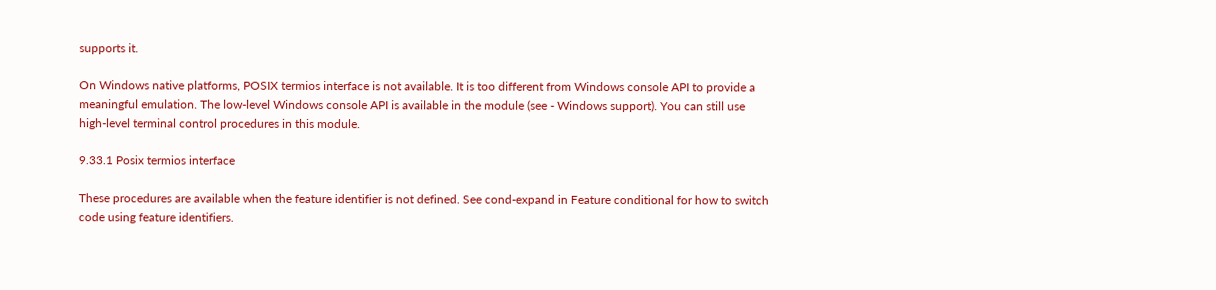supports it.

On Windows native platforms, POSIX termios interface is not available. It is too different from Windows console API to provide a meaningful emulation. The low-level Windows console API is available in the module (see - Windows support). You can still use high-level terminal control procedures in this module.

9.33.1 Posix termios interface

These procedures are available when the feature identifier is not defined. See cond-expand in Feature conditional for how to switch code using feature identifiers.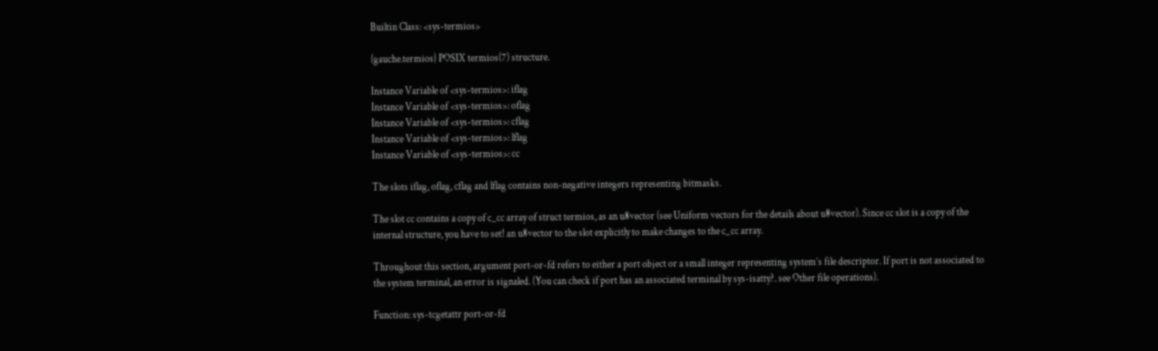Builtin Class: <sys-termios>

{gauche.termios} POSIX termios(7) structure.

Instance Variable of <sys-termios>: iflag
Instance Variable of <sys-termios>: oflag
Instance Variable of <sys-termios>: cflag
Instance Variable of <sys-termios>: lflag
Instance Variable of <sys-termios>: cc

The slots iflag, oflag, cflag and lflag contains non-negative integers representing bitmasks.

The slot cc contains a copy of c_cc array of struct termios, as an u8vector (see Uniform vectors for the details about u8vector). Since cc slot is a copy of the internal structure, you have to set! an u8vector to the slot explicitly to make changes to the c_cc array.

Throughout this section, argument port-or-fd refers to either a port object or a small integer representing system’s file descriptor. If port is not associated to the system terminal, an error is signaled. (You can check if port has an associated terminal by sys-isatty?. see Other file operations).

Function: sys-tcgetattr port-or-fd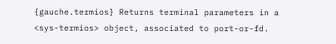{gauche.termios} Returns terminal parameters in a <sys-termios> object, associated to port-or-fd.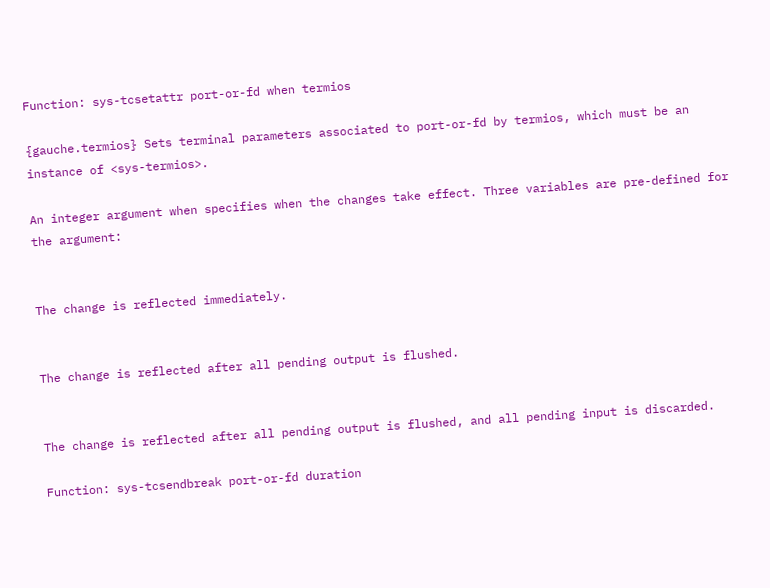Function: sys-tcsetattr port-or-fd when termios

{gauche.termios} Sets terminal parameters associated to port-or-fd by termios, which must be an instance of <sys-termios>.

An integer argument when specifies when the changes take effect. Three variables are pre-defined for the argument:


The change is reflected immediately.


The change is reflected after all pending output is flushed.


The change is reflected after all pending output is flushed, and all pending input is discarded.

Function: sys-tcsendbreak port-or-fd duration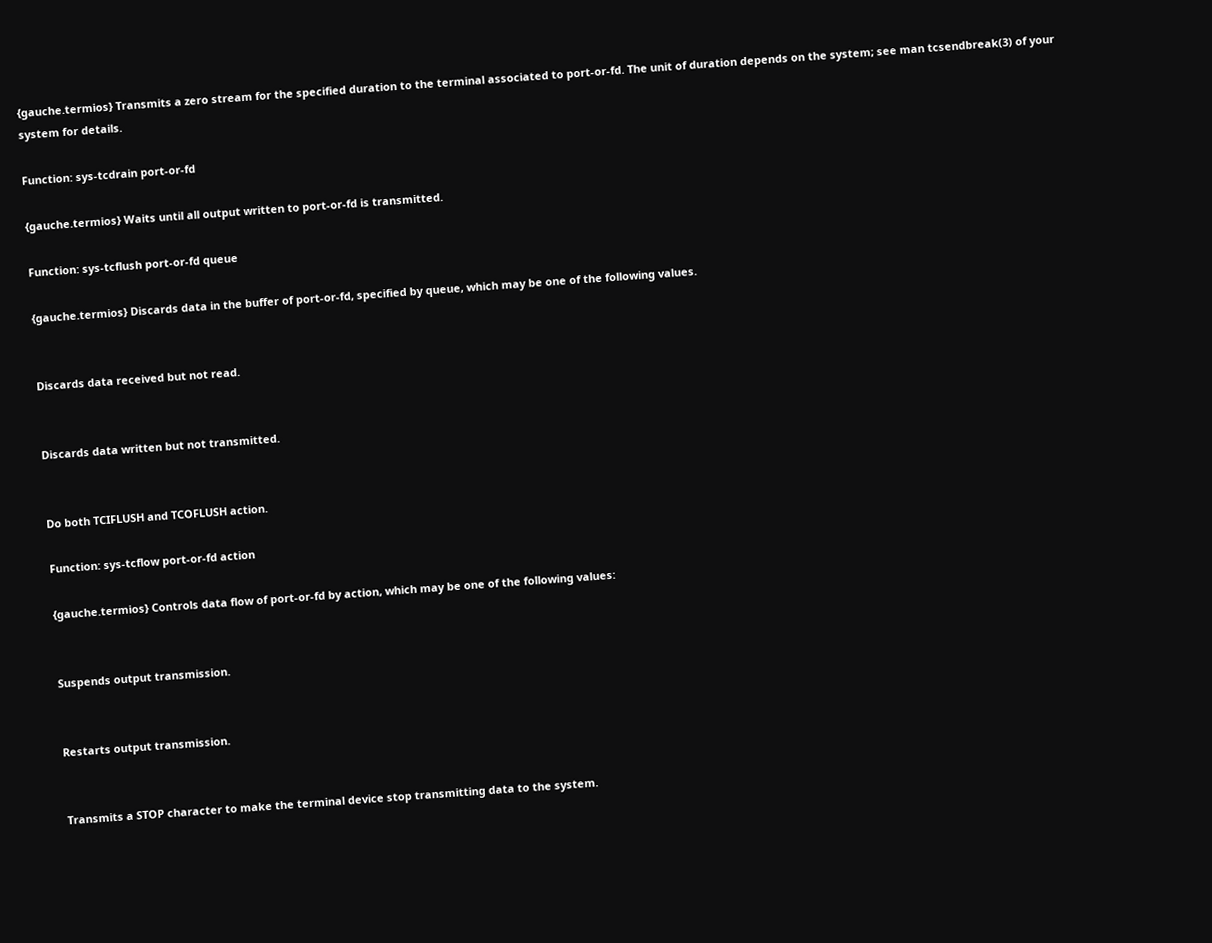{gauche.termios} Transmits a zero stream for the specified duration to the terminal associated to port-or-fd. The unit of duration depends on the system; see man tcsendbreak(3) of your system for details.

Function: sys-tcdrain port-or-fd

{gauche.termios} Waits until all output written to port-or-fd is transmitted.

Function: sys-tcflush port-or-fd queue

{gauche.termios} Discards data in the buffer of port-or-fd, specified by queue, which may be one of the following values.


Discards data received but not read.


Discards data written but not transmitted.


Do both TCIFLUSH and TCOFLUSH action.

Function: sys-tcflow port-or-fd action

{gauche.termios} Controls data flow of port-or-fd by action, which may be one of the following values:


Suspends output transmission.


Restarts output transmission.


Transmits a STOP character to make the terminal device stop transmitting data to the system.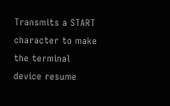Transmits a START character to make the terminal device resume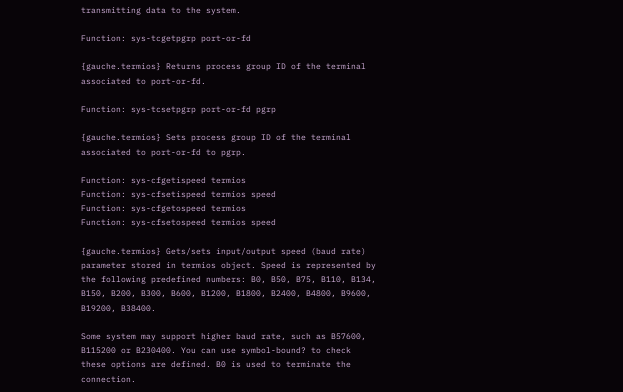transmitting data to the system.

Function: sys-tcgetpgrp port-or-fd

{gauche.termios} Returns process group ID of the terminal associated to port-or-fd.

Function: sys-tcsetpgrp port-or-fd pgrp

{gauche.termios} Sets process group ID of the terminal associated to port-or-fd to pgrp.

Function: sys-cfgetispeed termios
Function: sys-cfsetispeed termios speed
Function: sys-cfgetospeed termios
Function: sys-cfsetospeed termios speed

{gauche.termios} Gets/sets input/output speed (baud rate) parameter stored in termios object. Speed is represented by the following predefined numbers: B0, B50, B75, B110, B134, B150, B200, B300, B600, B1200, B1800, B2400, B4800, B9600, B19200, B38400.

Some system may support higher baud rate, such as B57600, B115200 or B230400. You can use symbol-bound? to check these options are defined. B0 is used to terminate the connection.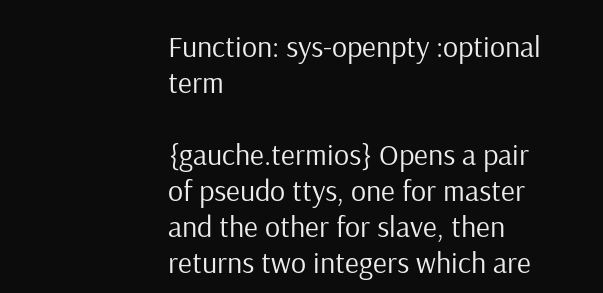Function: sys-openpty :optional term

{gauche.termios} Opens a pair of pseudo ttys, one for master and the other for slave, then returns two integers which are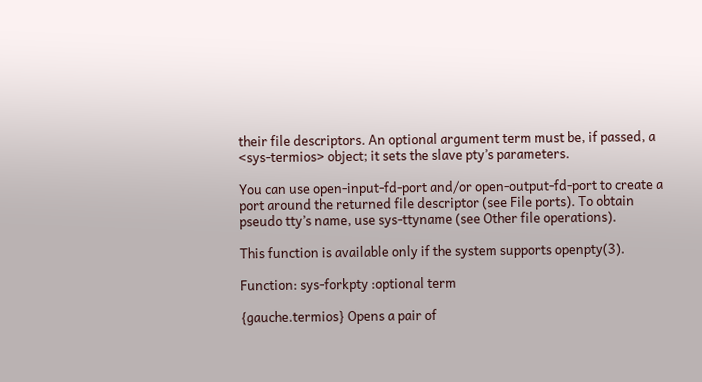their file descriptors. An optional argument term must be, if passed, a <sys-termios> object; it sets the slave pty’s parameters.

You can use open-input-fd-port and/or open-output-fd-port to create a port around the returned file descriptor (see File ports). To obtain pseudo tty’s name, use sys-ttyname (see Other file operations).

This function is available only if the system supports openpty(3).

Function: sys-forkpty :optional term

{gauche.termios} Opens a pair of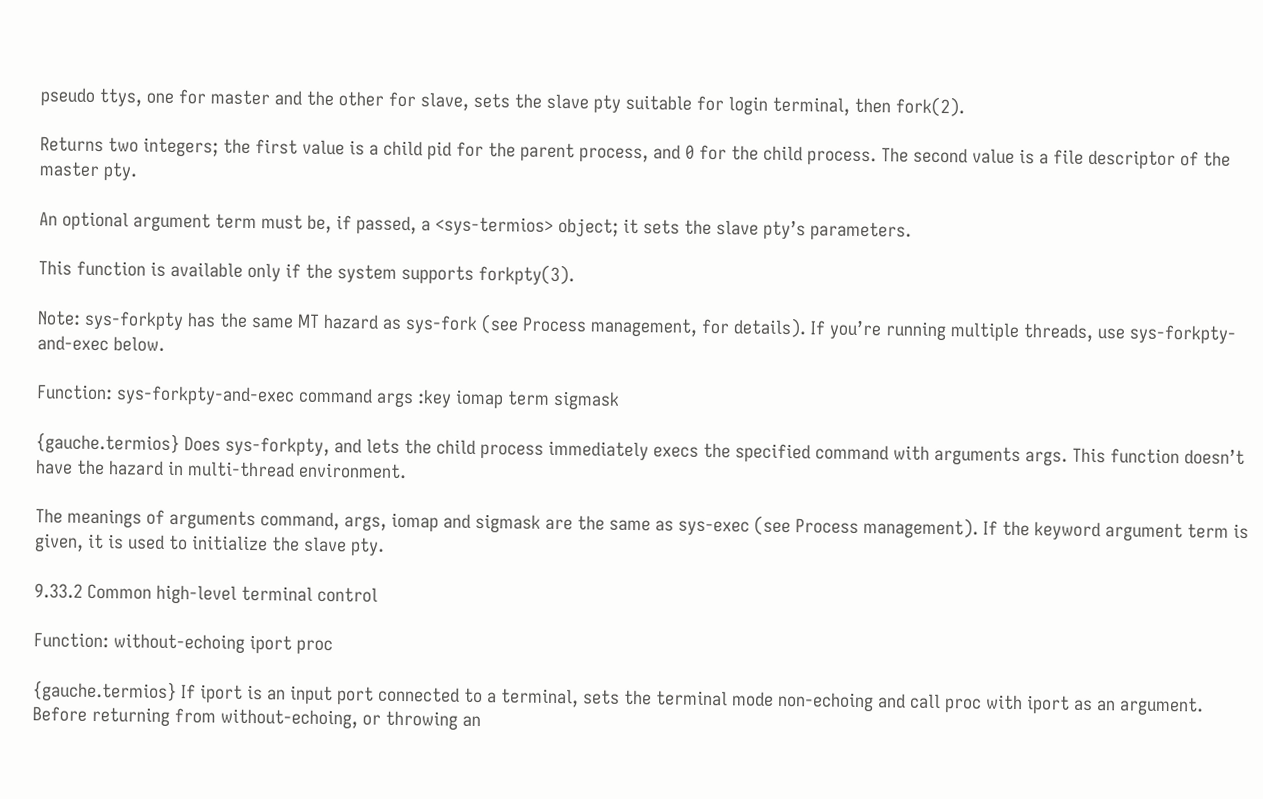pseudo ttys, one for master and the other for slave, sets the slave pty suitable for login terminal, then fork(2).

Returns two integers; the first value is a child pid for the parent process, and 0 for the child process. The second value is a file descriptor of the master pty.

An optional argument term must be, if passed, a <sys-termios> object; it sets the slave pty’s parameters.

This function is available only if the system supports forkpty(3).

Note: sys-forkpty has the same MT hazard as sys-fork (see Process management, for details). If you’re running multiple threads, use sys-forkpty-and-exec below.

Function: sys-forkpty-and-exec command args :key iomap term sigmask

{gauche.termios} Does sys-forkpty, and lets the child process immediately execs the specified command with arguments args. This function doesn’t have the hazard in multi-thread environment.

The meanings of arguments command, args, iomap and sigmask are the same as sys-exec (see Process management). If the keyword argument term is given, it is used to initialize the slave pty.

9.33.2 Common high-level terminal control

Function: without-echoing iport proc

{gauche.termios} If iport is an input port connected to a terminal, sets the terminal mode non-echoing and call proc with iport as an argument. Before returning from without-echoing, or throwing an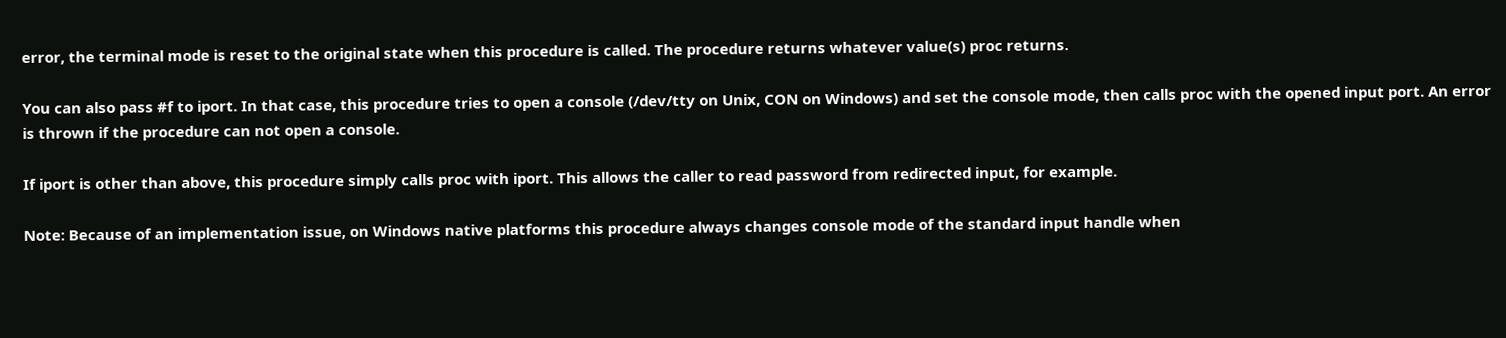error, the terminal mode is reset to the original state when this procedure is called. The procedure returns whatever value(s) proc returns.

You can also pass #f to iport. In that case, this procedure tries to open a console (/dev/tty on Unix, CON on Windows) and set the console mode, then calls proc with the opened input port. An error is thrown if the procedure can not open a console.

If iport is other than above, this procedure simply calls proc with iport. This allows the caller to read password from redirected input, for example.

Note: Because of an implementation issue, on Windows native platforms this procedure always changes console mode of the standard input handle when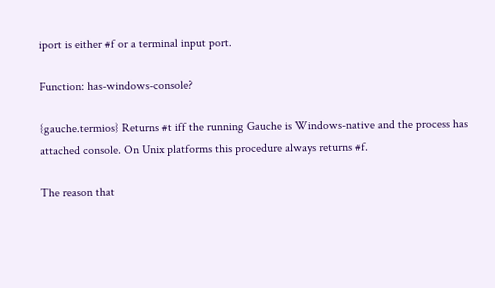iport is either #f or a terminal input port.

Function: has-windows-console?

{gauche.termios} Returns #t iff the running Gauche is Windows-native and the process has attached console. On Unix platforms this procedure always returns #f.

The reason that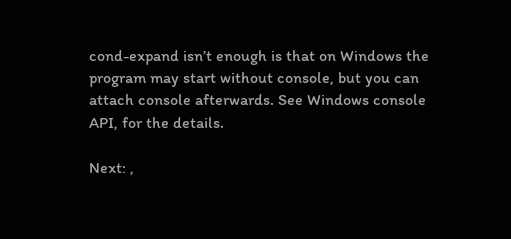cond-expand isn’t enough is that on Windows the program may start without console, but you can attach console afterwards. See Windows console API, for the details.

Next: ,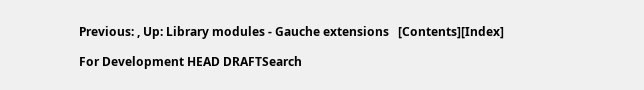Previous: , Up: Library modules - Gauche extensions   [Contents][Index]

For Development HEAD DRAFTSearch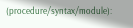(procedure/syntax/module):